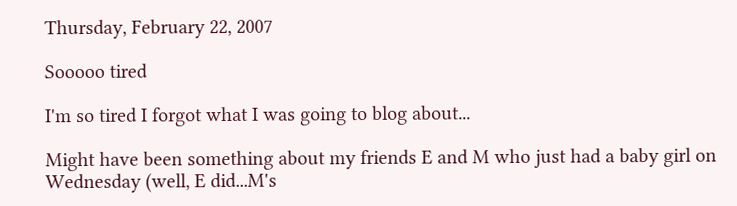Thursday, February 22, 2007

Sooooo tired

I'm so tired I forgot what I was going to blog about...

Might have been something about my friends E and M who just had a baby girl on Wednesday (well, E did...M's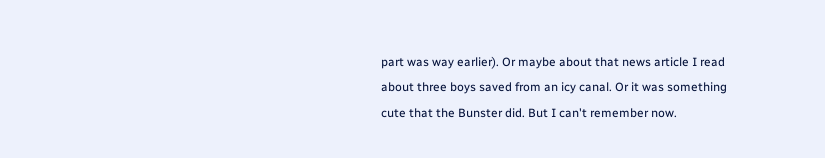part was way earlier). Or maybe about that news article I read about three boys saved from an icy canal. Or it was something cute that the Bunster did. But I can't remember now.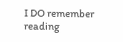I DO remember reading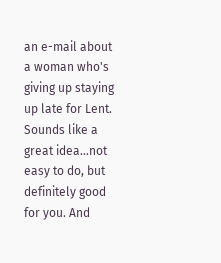an e-mail about a woman who's giving up staying up late for Lent. Sounds like a great idea...not easy to do, but definitely good for you. And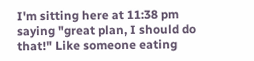I'm sitting here at 11:38 pm saying "great plan, I should do that!" Like someone eating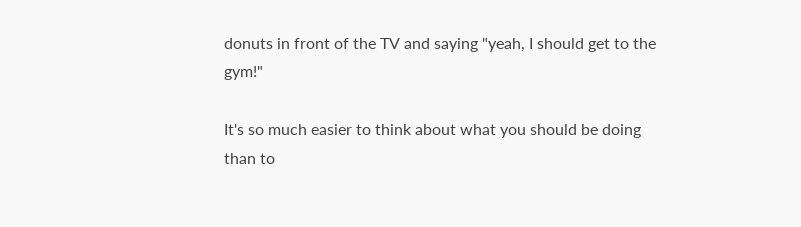donuts in front of the TV and saying "yeah, I should get to the gym!"

It's so much easier to think about what you should be doing than to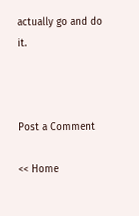actually go and do it.



Post a Comment

<< Home